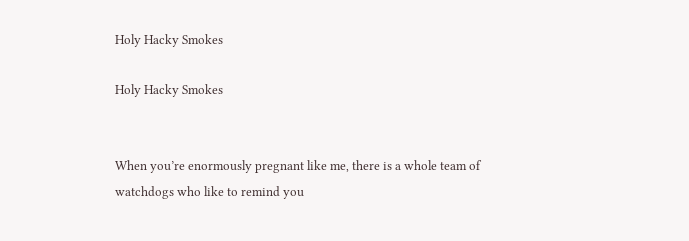Holy Hacky Smokes

Holy Hacky Smokes


When you’re enormously pregnant like me, there is a whole team of watchdogs who like to remind you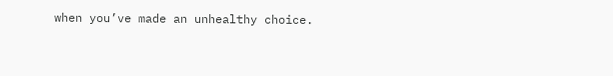when you’ve made an unhealthy choice.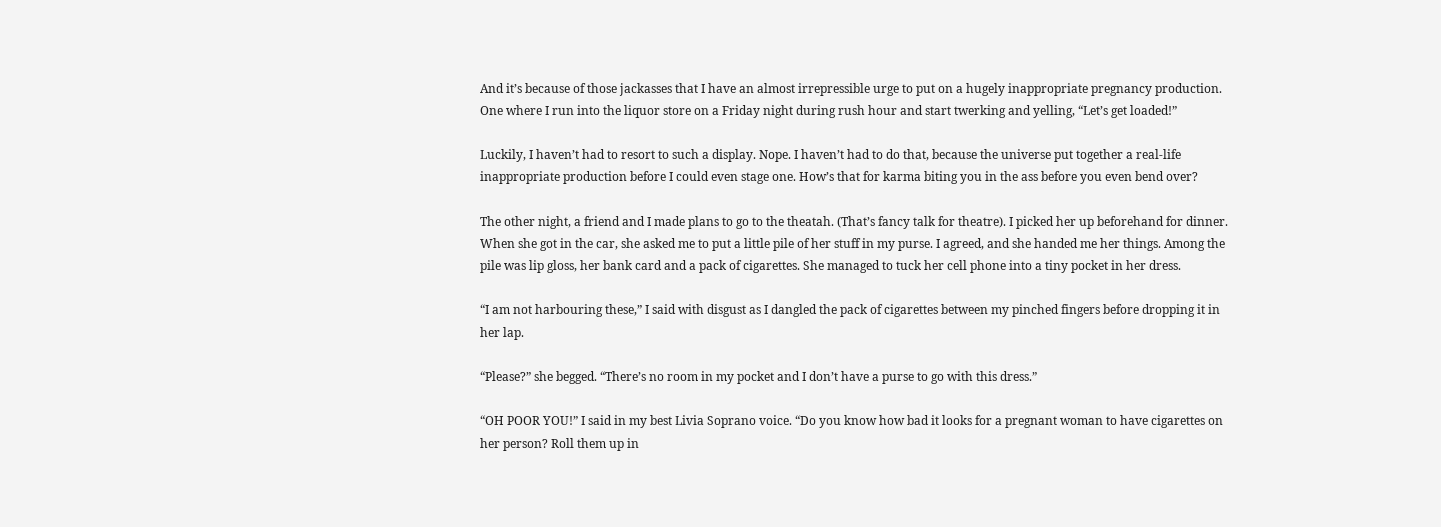And it’s because of those jackasses that I have an almost irrepressible urge to put on a hugely inappropriate pregnancy production. One where I run into the liquor store on a Friday night during rush hour and start twerking and yelling, “Let’s get loaded!”

Luckily, I haven’t had to resort to such a display. Nope. I haven’t had to do that, because the universe put together a real-life inappropriate production before I could even stage one. How’s that for karma biting you in the ass before you even bend over?

The other night, a friend and I made plans to go to the theatah. (That’s fancy talk for theatre). I picked her up beforehand for dinner. When she got in the car, she asked me to put a little pile of her stuff in my purse. I agreed, and she handed me her things. Among the pile was lip gloss, her bank card and a pack of cigarettes. She managed to tuck her cell phone into a tiny pocket in her dress.

“I am not harbouring these,” I said with disgust as I dangled the pack of cigarettes between my pinched fingers before dropping it in her lap.

“Please?” she begged. “There’s no room in my pocket and I don’t have a purse to go with this dress.”

“OH POOR YOU!” I said in my best Livia Soprano voice. “Do you know how bad it looks for a pregnant woman to have cigarettes on her person? Roll them up in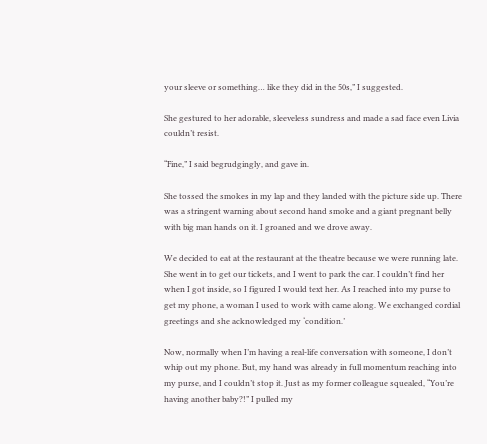your sleeve or something… like they did in the 50s,” I suggested.

She gestured to her adorable, sleeveless sundress and made a sad face even Livia couldn’t resist.

“Fine,” I said begrudgingly, and gave in.

She tossed the smokes in my lap and they landed with the picture side up. There was a stringent warning about second hand smoke and a giant pregnant belly with big man hands on it. I groaned and we drove away.

We decided to eat at the restaurant at the theatre because we were running late. She went in to get our tickets, and I went to park the car. I couldn’t find her when I got inside, so I figured I would text her. As I reached into my purse to get my phone, a woman I used to work with came along. We exchanged cordial greetings and she acknowledged my ‘condition.’

Now, normally when I’m having a real-life conversation with someone, I don’t whip out my phone. But, my hand was already in full momentum reaching into my purse, and I couldn’t stop it. Just as my former colleague squealed, “You’re having another baby?!” I pulled my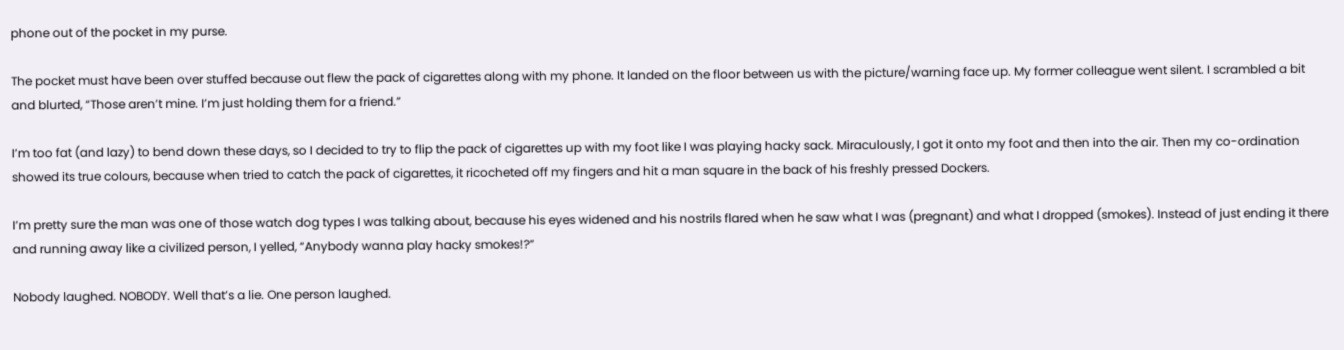phone out of the pocket in my purse.

The pocket must have been over stuffed because out flew the pack of cigarettes along with my phone. It landed on the floor between us with the picture/warning face up. My former colleague went silent. I scrambled a bit and blurted, “Those aren’t mine. I’m just holding them for a friend.”

I’m too fat (and lazy) to bend down these days, so I decided to try to flip the pack of cigarettes up with my foot like I was playing hacky sack. Miraculously, I got it onto my foot and then into the air. Then my co-ordination showed its true colours, because when tried to catch the pack of cigarettes, it ricocheted off my fingers and hit a man square in the back of his freshly pressed Dockers.

I’m pretty sure the man was one of those watch dog types I was talking about, because his eyes widened and his nostrils flared when he saw what I was (pregnant) and what I dropped (smokes). Instead of just ending it there and running away like a civilized person, I yelled, “Anybody wanna play hacky smokes!?”

Nobody laughed. NOBODY. Well that’s a lie. One person laughed.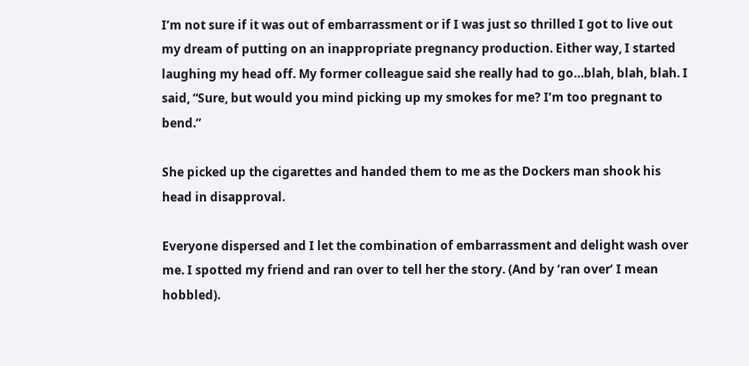I’m not sure if it was out of embarrassment or if I was just so thrilled I got to live out my dream of putting on an inappropriate pregnancy production. Either way, I started laughing my head off. My former colleague said she really had to go…blah, blah, blah. I said, “Sure, but would you mind picking up my smokes for me? I’m too pregnant to bend.”

She picked up the cigarettes and handed them to me as the Dockers man shook his head in disapproval.

Everyone dispersed and I let the combination of embarrassment and delight wash over me. I spotted my friend and ran over to tell her the story. (And by ‘ran over’ I mean hobbled).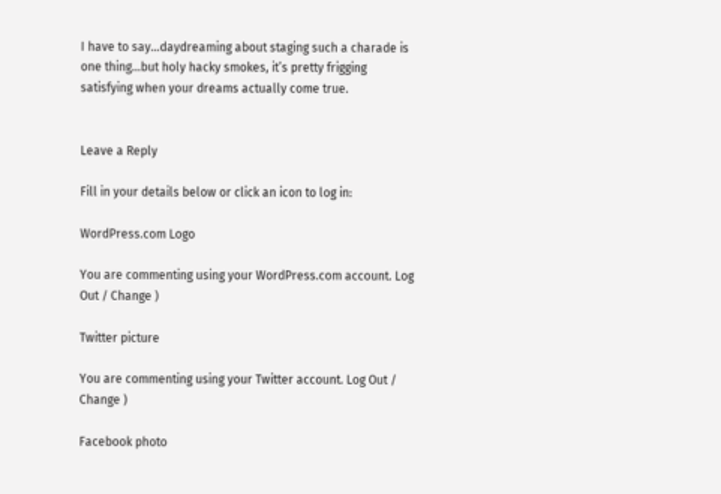I have to say…daydreaming about staging such a charade is one thing…but holy hacky smokes, it’s pretty frigging satisfying when your dreams actually come true.


Leave a Reply

Fill in your details below or click an icon to log in:

WordPress.com Logo

You are commenting using your WordPress.com account. Log Out / Change )

Twitter picture

You are commenting using your Twitter account. Log Out / Change )

Facebook photo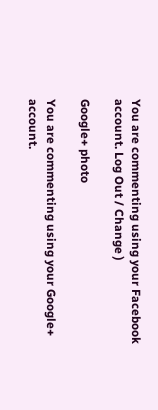You are commenting using your Facebook account. Log Out / Change )

Google+ photo

You are commenting using your Google+ account.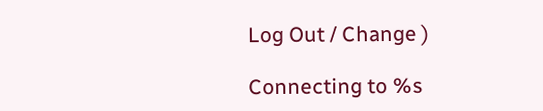Log Out / Change )

Connecting to %s